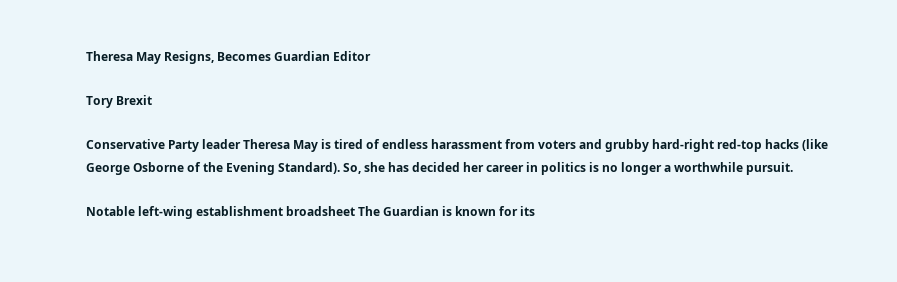Theresa May Resigns, Becomes Guardian Editor

Tory Brexit

Conservative Party leader Theresa May is tired of endless harassment from voters and grubby hard-right red-top hacks (like George Osborne of the Evening Standard). So, she has decided her career in politics is no longer a worthwhile pursuit.

Notable left-wing establishment broadsheet The Guardian is known for its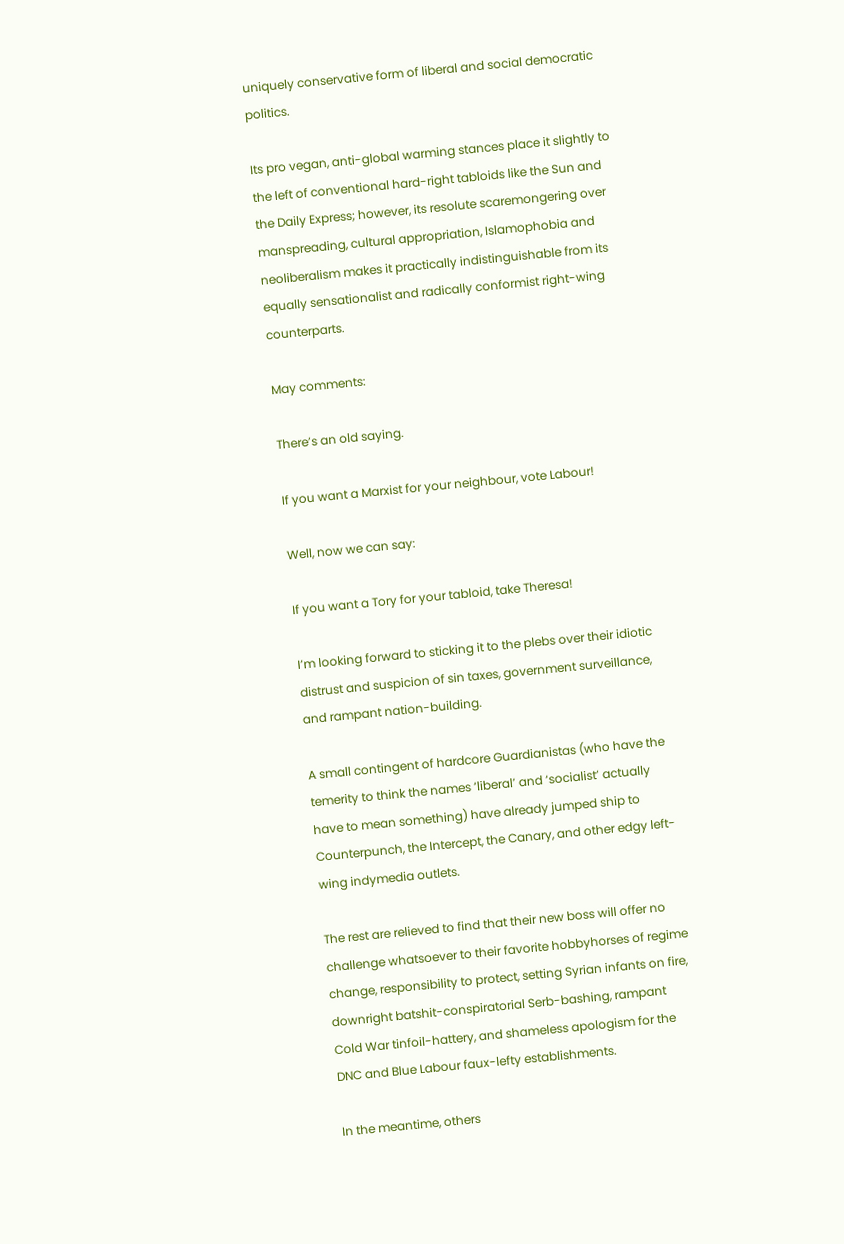uniquely conservative form of liberal and social democratic politics.

Its pro vegan, anti-global warming stances place it slightly to the left of conventional hard-right tabloids like the Sun and the Daily Express; however, its resolute scaremongering over manspreading, cultural appropriation, Islamophobia and neoliberalism makes it practically indistinguishable from its equally sensationalist and radically conformist right-wing counterparts.

May comments:

There’s an old saying.

If you want a Marxist for your neighbour, vote Labour!

Well, now we can say:

If you want a Tory for your tabloid, take Theresa!

I’m looking forward to sticking it to the plebs over their idiotic distrust and suspicion of sin taxes, government surveillance, and rampant nation-building.

A small contingent of hardcore Guardianistas (who have the temerity to think the names ‘liberal’ and ‘socialist’ actually have to mean something) have already jumped ship to Counterpunch, the Intercept, the Canary, and other edgy left-wing indymedia outlets.

The rest are relieved to find that their new boss will offer no challenge whatsoever to their favorite hobbyhorses of regime change, responsibility to protect, setting Syrian infants on fire, downright batshit-conspiratorial Serb-bashing, rampant Cold War tinfoil-hattery, and shameless apologism for the DNC and Blue Labour faux-lefty establishments.

In the meantime, others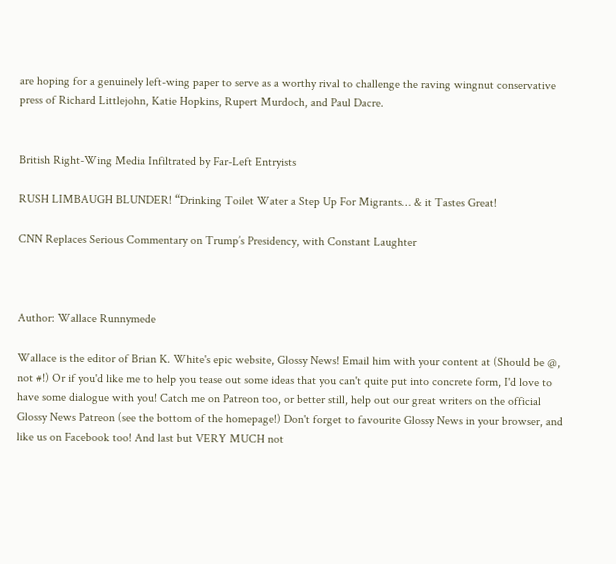are hoping for a genuinely left-wing paper to serve as a worthy rival to challenge the raving wingnut conservative press of Richard Littlejohn, Katie Hopkins, Rupert Murdoch, and Paul Dacre.


British Right-Wing Media Infiltrated by Far-Left Entryists

RUSH LIMBAUGH BLUNDER! “Drinking Toilet Water a Step Up For Migrants… & it Tastes Great!

CNN Replaces Serious Commentary on Trump’s Presidency, with Constant Laughter



Author: Wallace Runnymede

Wallace is the editor of Brian K. White's epic website, Glossy News! Email him with your content at (Should be @, not #!) Or if you'd like me to help you tease out some ideas that you can't quite put into concrete form, I'd love to have some dialogue with you! Catch me on Patreon too, or better still, help out our great writers on the official Glossy News Patreon (see the bottom of the homepage!) Don't forget to favourite Glossy News in your browser, and like us on Facebook too! And last but VERY MUCH not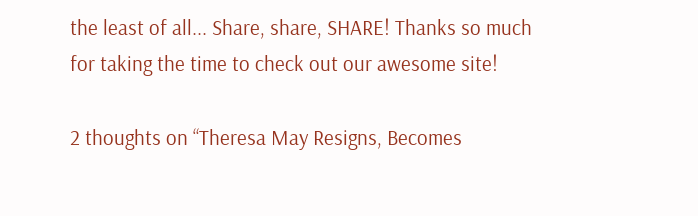the least of all... Share, share, SHARE! Thanks so much for taking the time to check out our awesome site!

2 thoughts on “Theresa May Resigns, Becomes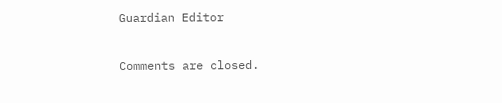Guardian Editor

Comments are closed.